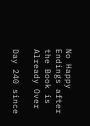No Happy Endings after the Book is Already Over

Day 240 since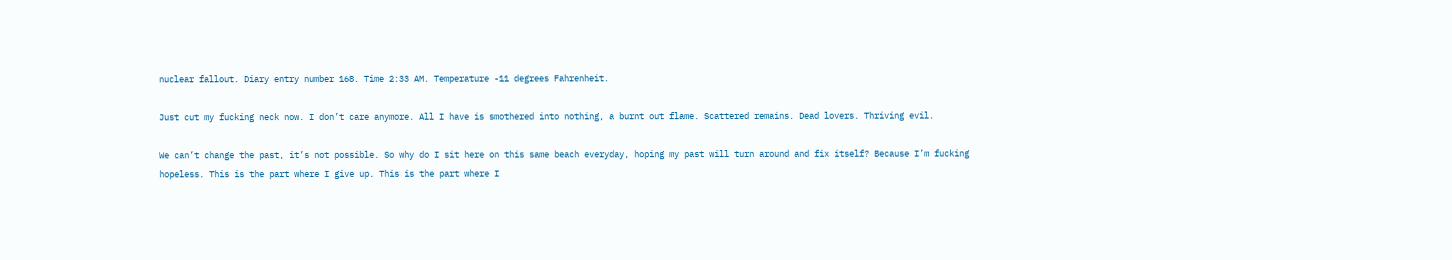nuclear fallout. Diary entry number 168. Time 2:33 AM. Temperature -11 degrees Fahrenheit.

Just cut my fucking neck now. I don’t care anymore. All I have is smothered into nothing, a burnt out flame. Scattered remains. Dead lovers. Thriving evil.

We can’t change the past, it’s not possible. So why do I sit here on this same beach everyday, hoping my past will turn around and fix itself? Because I’m fucking hopeless. This is the part where I give up. This is the part where I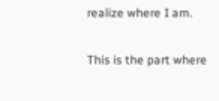realize where I am.

This is the part where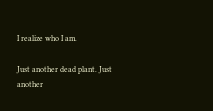I realize who I am.

Just another dead plant. Just another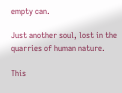empty can.

Just another soul, lost in the quarries of human nature.

This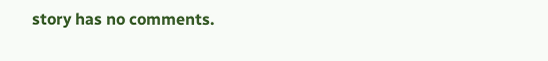story has no comments.